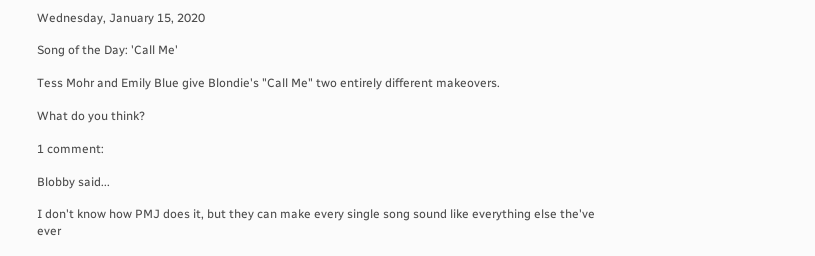Wednesday, January 15, 2020

Song of the Day: 'Call Me'

Tess Mohr and Emily Blue give Blondie's "Call Me" two entirely different makeovers.

What do you think?

1 comment:

Blobby said...

I don't know how PMJ does it, but they can make every single song sound like everything else the've ever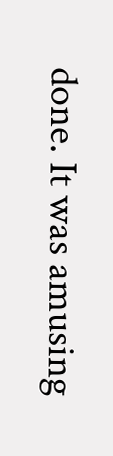done. It was amusing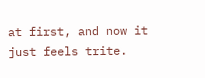at first, and now it just feels trite.